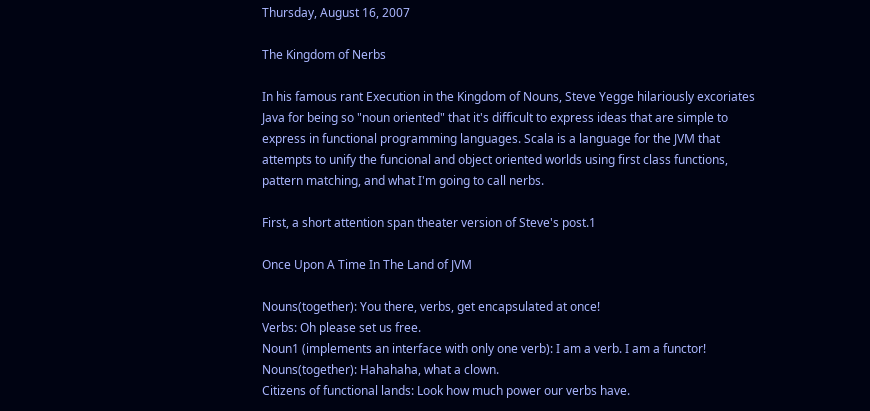Thursday, August 16, 2007

The Kingdom of Nerbs

In his famous rant Execution in the Kingdom of Nouns, Steve Yegge hilariously excoriates Java for being so "noun oriented" that it's difficult to express ideas that are simple to express in functional programming languages. Scala is a language for the JVM that attempts to unify the funcional and object oriented worlds using first class functions, pattern matching, and what I'm going to call nerbs.

First, a short attention span theater version of Steve's post.1

Once Upon A Time In The Land of JVM

Nouns(together): You there, verbs, get encapsulated at once!
Verbs: Oh please set us free.
Noun1 (implements an interface with only one verb): I am a verb. I am a functor!
Nouns(together): Hahahaha, what a clown.
Citizens of functional lands: Look how much power our verbs have.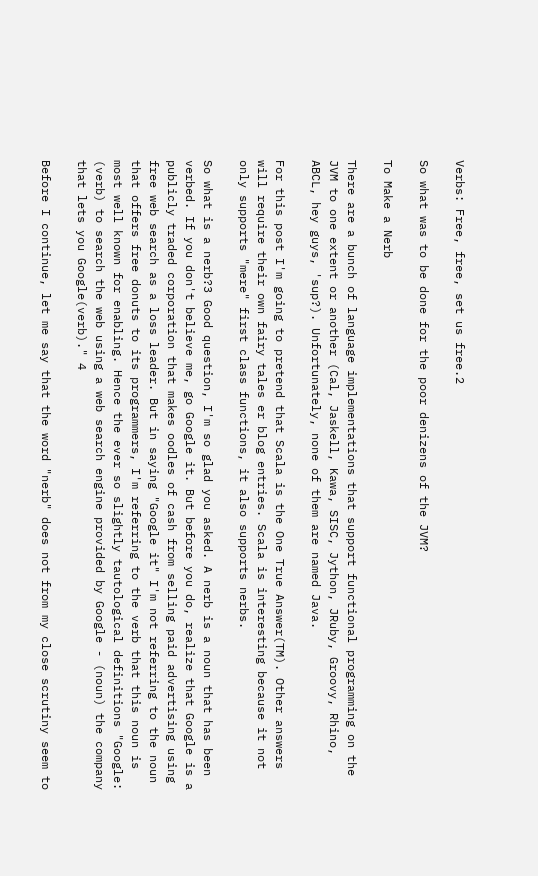Verbs: Free, free, set us free.2

So what was to be done for the poor denizens of the JVM?

To Make a Nerb

There are a bunch of language implementations that support functional programming on the JVM to one extent or another (Cal, Jaskell, Kawa, SISC, Jython, JRuby, Groovy, Rhino, ABCL, hey guys, 'sup?). Unfortunately, none of them are named Java.

For this post I'm going to pretend that Scala is the One True Answer(TM). Other answers will require their own fairy tales er blog entries. Scala is interesting because it not only supports "mere" first class functions, it also supports nerbs.

So what is a nerb?3 Good question, I'm so glad you asked. A nerb is a noun that has been verbed. If you don't believe me, go Google it. But before you do, realize that Google is a publicly traded corporation that makes oodles of cash from selling paid advertising using free web search as a loss leader. But in saying "Google it" I'm not referring to the noun that offers free donuts to its programmers, I'm referring to the verb that this noun is most well known for enabling. Hence the ever so slightly tautological definitions "Google: (verb) to search the web using a web search engine provided by Google - (noun) the company that lets you Google(verb)." 4

Before I continue, let me say that the word "nerb" does not from my close scrutiny seem to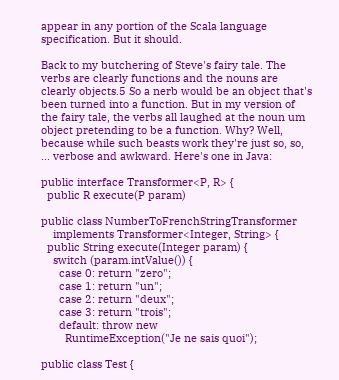appear in any portion of the Scala language specification. But it should.

Back to my butchering of Steve's fairy tale. The verbs are clearly functions and the nouns are clearly objects.5 So a nerb would be an object that's been turned into a function. But in my version of the fairy tale, the verbs all laughed at the noun um object pretending to be a function. Why? Well, because while such beasts work they're just so, so, ... verbose and awkward. Here's one in Java:

public interface Transformer<P, R> {
  public R execute(P param)

public class NumberToFrenchStringTransformer
    implements Transformer<Integer, String> {
  public String execute(Integer param) {
    switch (param.intValue()) {
      case 0: return "zero";
      case 1: return "un";
      case 2: return "deux";
      case 3: return "trois";
      default: throw new
        RuntimeException("Je ne sais quoi");

public class Test {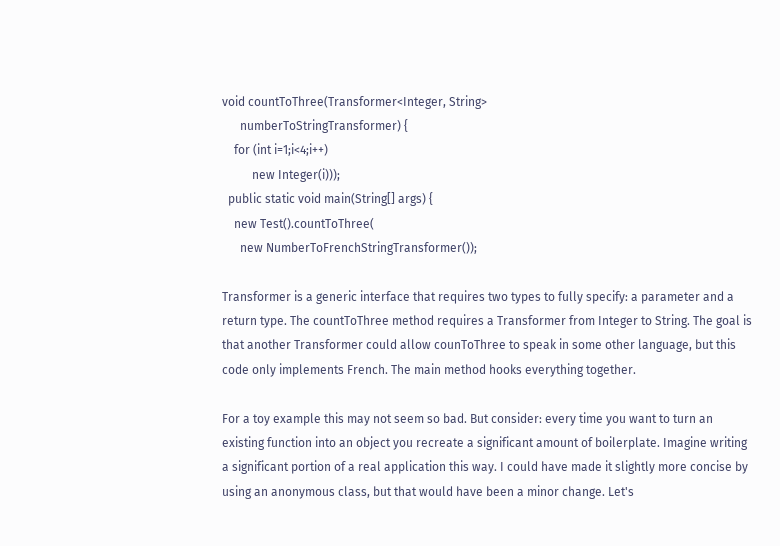void countToThree(Transformer<Integer, String>
      numberToStringTransformer) {
    for (int i=1;i<4;i++)
          new Integer(i)));
  public static void main(String[] args) {
    new Test().countToThree(
      new NumberToFrenchStringTransformer());

Transformer is a generic interface that requires two types to fully specify: a parameter and a return type. The countToThree method requires a Transformer from Integer to String. The goal is that another Transformer could allow counToThree to speak in some other language, but this code only implements French. The main method hooks everything together.

For a toy example this may not seem so bad. But consider: every time you want to turn an existing function into an object you recreate a significant amount of boilerplate. Imagine writing a significant portion of a real application this way. I could have made it slightly more concise by using an anonymous class, but that would have been a minor change. Let's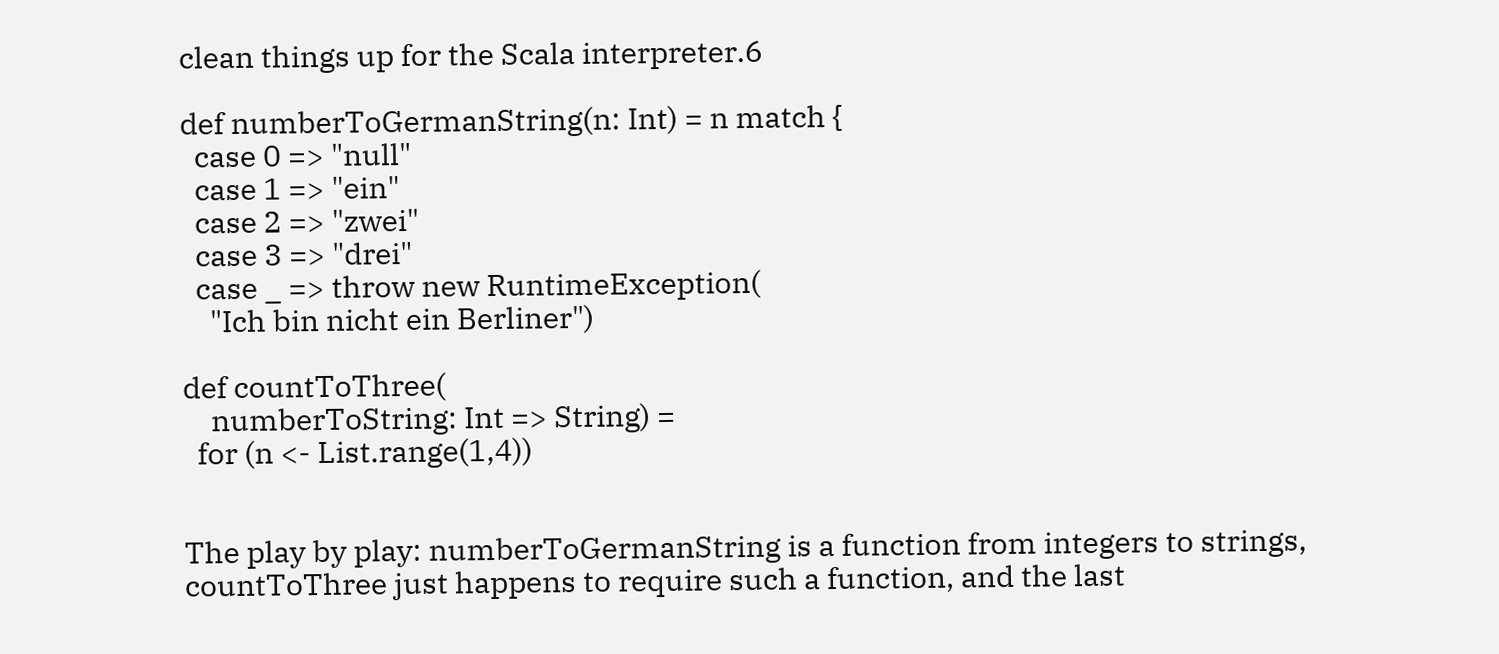clean things up for the Scala interpreter.6

def numberToGermanString(n: Int) = n match {
  case 0 => "null"
  case 1 => "ein"
  case 2 => "zwei"
  case 3 => "drei"
  case _ => throw new RuntimeException(
    "Ich bin nicht ein Berliner")

def countToThree(
    numberToString: Int => String) =
  for (n <- List.range(1,4))


The play by play: numberToGermanString is a function from integers to strings, countToThree just happens to require such a function, and the last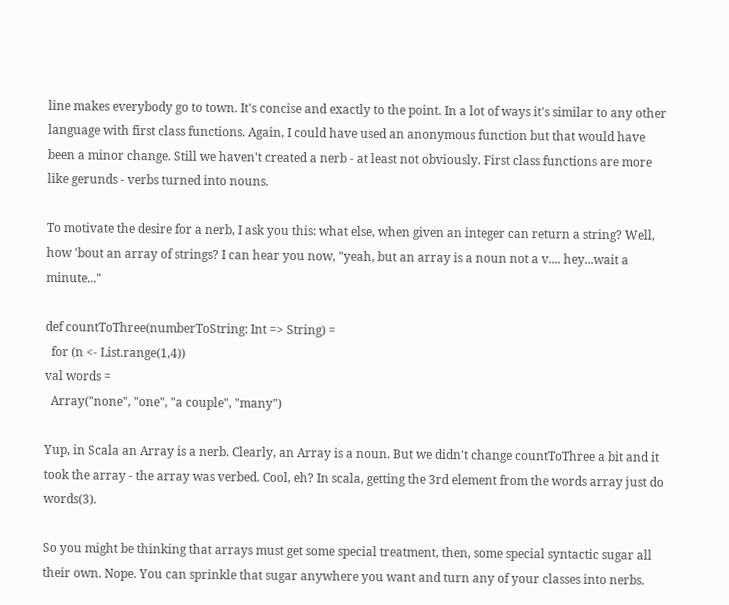line makes everybody go to town. It's concise and exactly to the point. In a lot of ways it's similar to any other language with first class functions. Again, I could have used an anonymous function but that would have been a minor change. Still we haven't created a nerb - at least not obviously. First class functions are more like gerunds - verbs turned into nouns.

To motivate the desire for a nerb, I ask you this: what else, when given an integer can return a string? Well, how 'bout an array of strings? I can hear you now, "yeah, but an array is a noun not a v.... hey...wait a minute..."

def countToThree(numberToString: Int => String) =
  for (n <- List.range(1,4))
val words =
  Array("none", "one", "a couple", "many")

Yup, in Scala an Array is a nerb. Clearly, an Array is a noun. But we didn't change countToThree a bit and it took the array - the array was verbed. Cool, eh? In scala, getting the 3rd element from the words array just do words(3).

So you might be thinking that arrays must get some special treatment, then, some special syntactic sugar all their own. Nope. You can sprinkle that sugar anywhere you want and turn any of your classes into nerbs.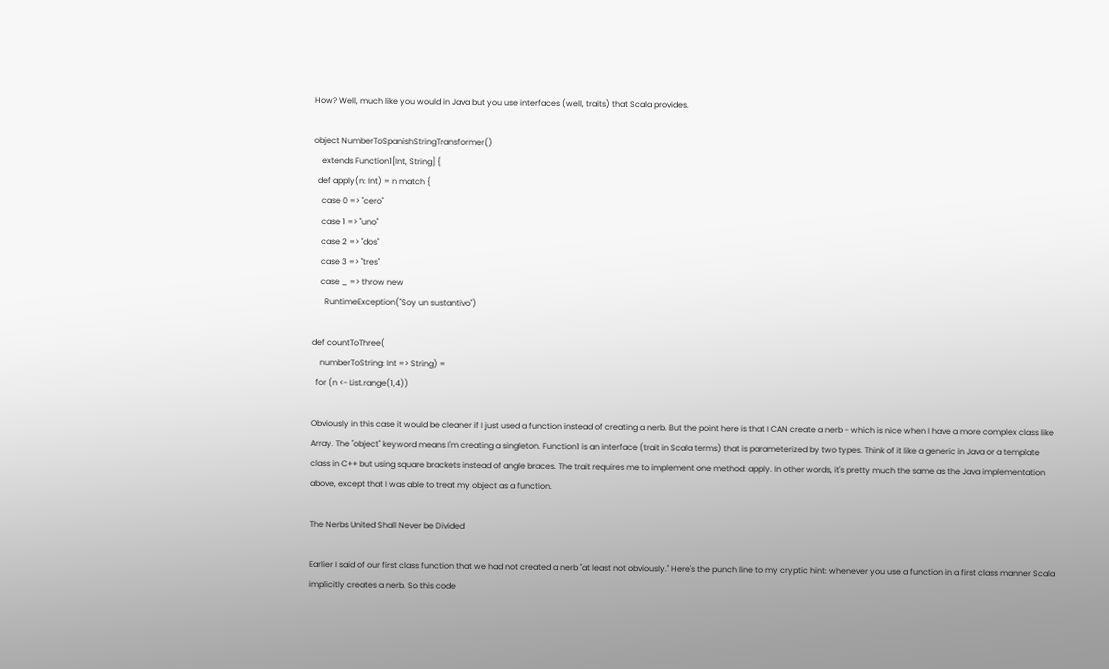How? Well, much like you would in Java but you use interfaces (well, traits) that Scala provides.

object NumberToSpanishStringTransformer()
    extends Function1[Int, String] {
  def apply(n: Int) = n match {
    case 0 => "cero"
    case 1 => "uno"
    case 2 => "dos"
    case 3 => "tres"
    case _ => throw new
      RuntimeException("Soy un sustantivo")

def countToThree(
    numberToString: Int => String) =
  for (n <- List.range(1,4))

Obviously in this case it would be cleaner if I just used a function instead of creating a nerb. But the point here is that I CAN create a nerb - which is nice when I have a more complex class like Array. The "object" keyword means I'm creating a singleton. Function1 is an interface (trait in Scala terms) that is parameterized by two types. Think of it like a generic in Java or a template class in C++ but using square brackets instead of angle braces. The trait requires me to implement one method: apply. In other words, it's pretty much the same as the Java implementation above, except that I was able to treat my object as a function.

The Nerbs United Shall Never be Divided

Earlier I said of our first class function that we had not created a nerb "at least not obviously." Here's the punch line to my cryptic hint: whenever you use a function in a first class manner Scala implicitly creates a nerb. So this code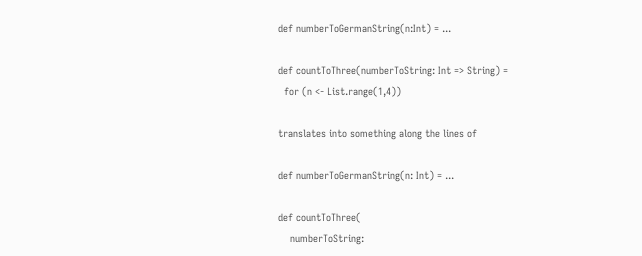def numberToGermanString(n:Int) = ...

def countToThree(numberToString: Int => String) =
  for (n <- List.range(1,4))

translates into something along the lines of

def numberToGermanString(n: Int) = ...

def countToThree(
    numberToString: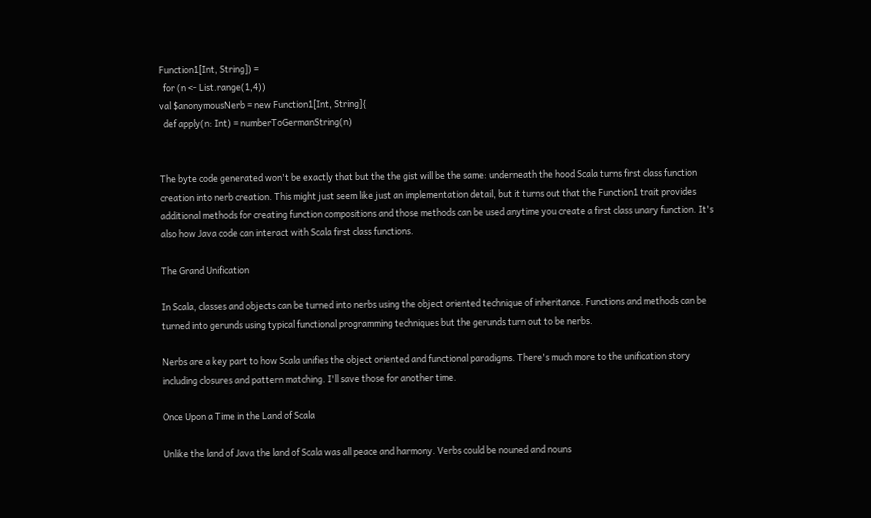Function1[Int, String]) =
  for (n <- List.range(1,4))
val $anonymousNerb = new Function1[Int, String]{
  def apply(n: Int) = numberToGermanString(n)


The byte code generated won't be exactly that but the the gist will be the same: underneath the hood Scala turns first class function creation into nerb creation. This might just seem like just an implementation detail, but it turns out that the Function1 trait provides additional methods for creating function compositions and those methods can be used anytime you create a first class unary function. It's also how Java code can interact with Scala first class functions.

The Grand Unification

In Scala, classes and objects can be turned into nerbs using the object oriented technique of inheritance. Functions and methods can be turned into gerunds using typical functional programming techniques but the gerunds turn out to be nerbs.

Nerbs are a key part to how Scala unifies the object oriented and functional paradigms. There's much more to the unification story including closures and pattern matching. I'll save those for another time.

Once Upon a Time in the Land of Scala

Unlike the land of Java the land of Scala was all peace and harmony. Verbs could be nouned and nouns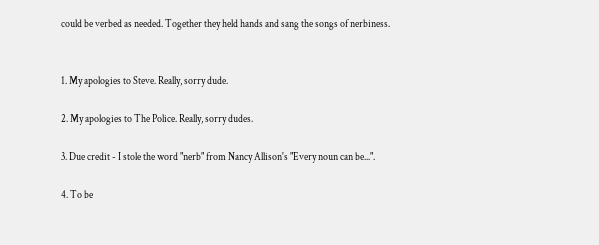could be verbed as needed. Together they held hands and sang the songs of nerbiness.


1. My apologies to Steve. Really, sorry dude.

2. My apologies to The Police. Really, sorry dudes.

3. Due credit - I stole the word "nerb" from Nancy Allison's "Every noun can be...".

4. To be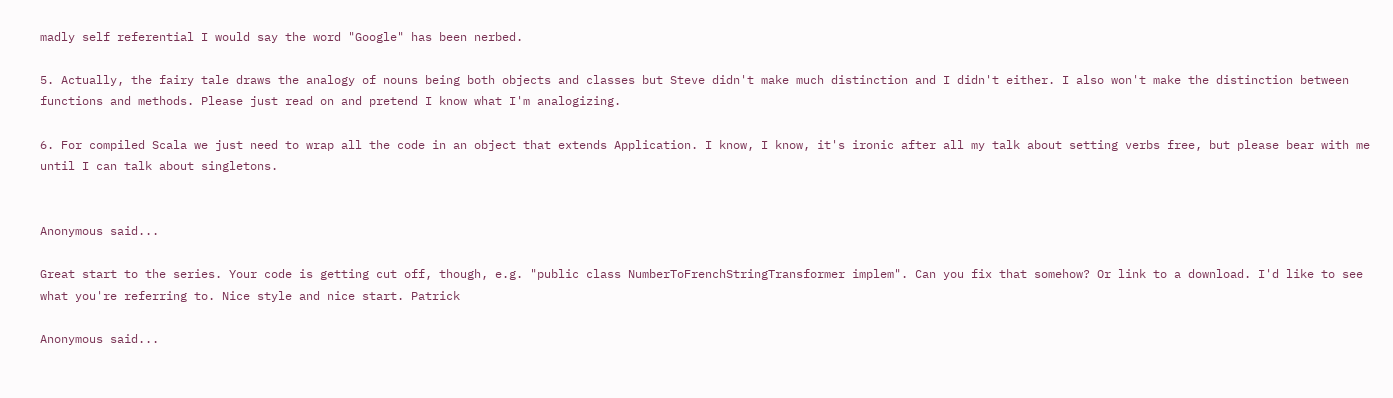madly self referential I would say the word "Google" has been nerbed.

5. Actually, the fairy tale draws the analogy of nouns being both objects and classes but Steve didn't make much distinction and I didn't either. I also won't make the distinction between functions and methods. Please just read on and pretend I know what I'm analogizing.

6. For compiled Scala we just need to wrap all the code in an object that extends Application. I know, I know, it's ironic after all my talk about setting verbs free, but please bear with me until I can talk about singletons.


Anonymous said...

Great start to the series. Your code is getting cut off, though, e.g. "public class NumberToFrenchStringTransformer implem". Can you fix that somehow? Or link to a download. I'd like to see what you're referring to. Nice style and nice start. Patrick

Anonymous said...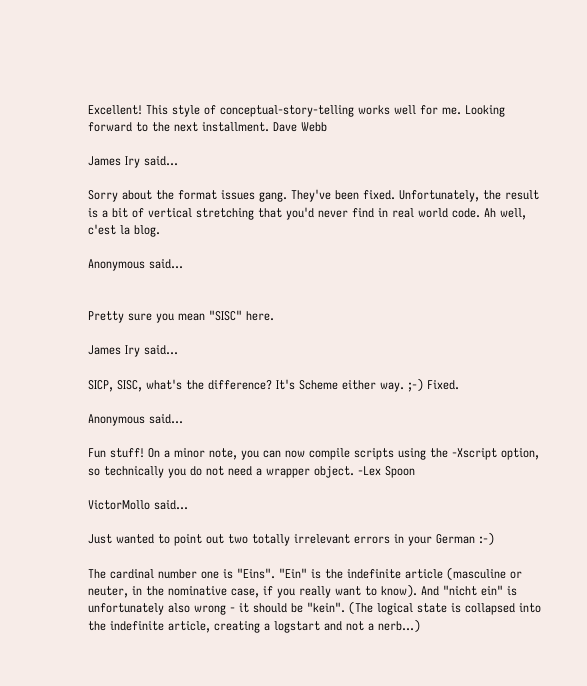Excellent! This style of conceptual-story-telling works well for me. Looking forward to the next installment. Dave Webb

James Iry said...

Sorry about the format issues gang. They've been fixed. Unfortunately, the result is a bit of vertical stretching that you'd never find in real world code. Ah well, c'est la blog.

Anonymous said...


Pretty sure you mean "SISC" here.

James Iry said...

SICP, SISC, what's the difference? It's Scheme either way. ;-) Fixed.

Anonymous said...

Fun stuff! On a minor note, you can now compile scripts using the -Xscript option, so technically you do not need a wrapper object. -Lex Spoon

VictorMollo said...

Just wanted to point out two totally irrelevant errors in your German :-)

The cardinal number one is "Eins". "Ein" is the indefinite article (masculine or neuter, in the nominative case, if you really want to know). And "nicht ein" is unfortunately also wrong - it should be "kein". (The logical state is collapsed into the indefinite article, creating a logstart and not a nerb...)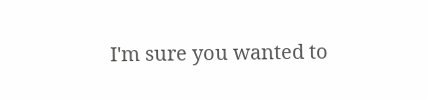I'm sure you wanted to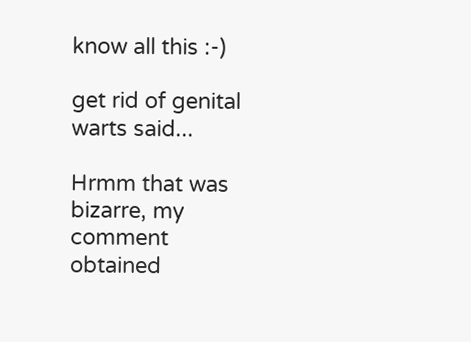know all this :-)

get rid of genital warts said...

Hrmm that was bizarre, my comment obtained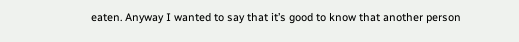eaten. Anyway I wanted to say that it’s good to know that another person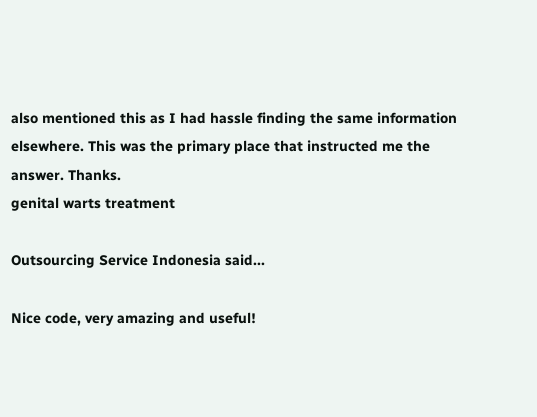also mentioned this as I had hassle finding the same information elsewhere. This was the primary place that instructed me the answer. Thanks.
genital warts treatment

Outsourcing Service Indonesia said...

Nice code, very amazing and useful!